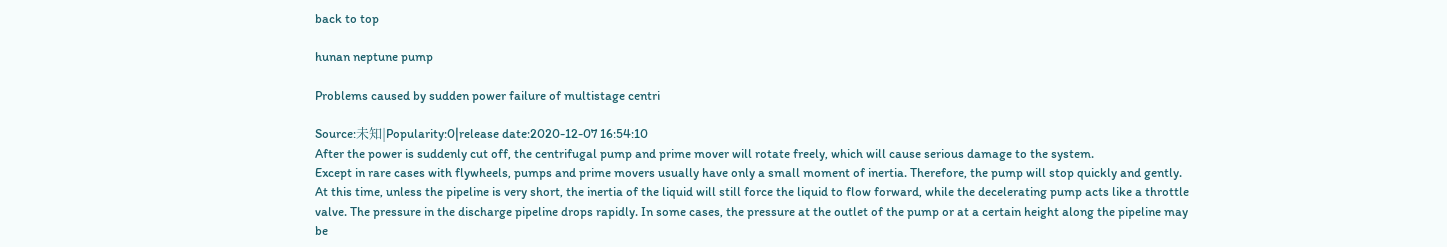back to top

hunan neptune pump

Problems caused by sudden power failure of multistage centri

Source:未知|Popularity:0|release date:2020-12-07 16:54:10
After the power is suddenly cut off, the centrifugal pump and prime mover will rotate freely, which will cause serious damage to the system.
Except in rare cases with flywheels, pumps and prime movers usually have only a small moment of inertia. Therefore, the pump will stop quickly and gently. At this time, unless the pipeline is very short, the inertia of the liquid will still force the liquid to flow forward, while the decelerating pump acts like a throttle valve. The pressure in the discharge pipeline drops rapidly. In some cases, the pressure at the outlet of the pump or at a certain height along the pipeline may be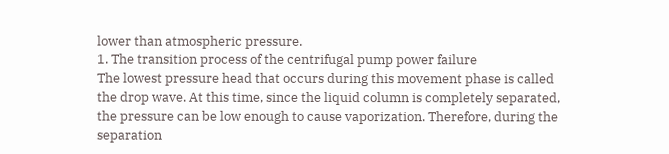lower than atmospheric pressure.
1. The transition process of the centrifugal pump power failure
The lowest pressure head that occurs during this movement phase is called the drop wave. At this time, since the liquid column is completely separated, the pressure can be low enough to cause vaporization. Therefore, during the separation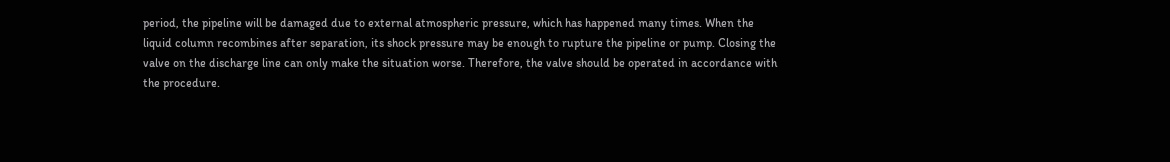period, the pipeline will be damaged due to external atmospheric pressure, which has happened many times. When the liquid column recombines after separation, its shock pressure may be enough to rupture the pipeline or pump. Closing the valve on the discharge line can only make the situation worse. Therefore, the valve should be operated in accordance with the procedure.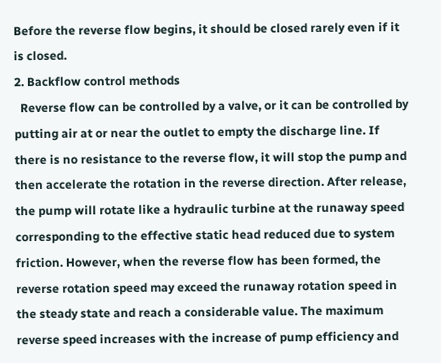Before the reverse flow begins, it should be closed rarely even if it is closed.
2. Backflow control methods
  Reverse flow can be controlled by a valve, or it can be controlled by putting air at or near the outlet to empty the discharge line. If there is no resistance to the reverse flow, it will stop the pump and then accelerate the rotation in the reverse direction. After release, the pump will rotate like a hydraulic turbine at the runaway speed corresponding to the effective static head reduced due to system friction. However, when the reverse flow has been formed, the reverse rotation speed may exceed the runaway rotation speed in the steady state and reach a considerable value. The maximum reverse speed increases with the increase of pump efficiency and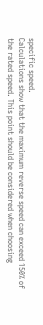specific speed.
Calculations show that the maximum reverse speed can exceed 150% of the rated speed. This point should be considered when choosing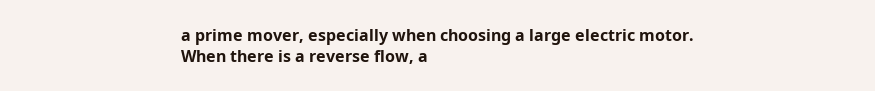a prime mover, especially when choosing a large electric motor. When there is a reverse flow, a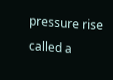pressure rise called a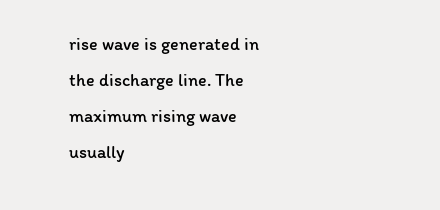rise wave is generated in the discharge line. The maximum rising wave usually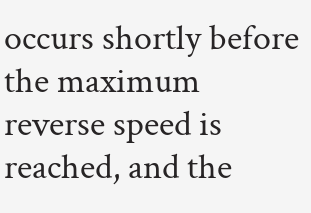occurs shortly before the maximum reverse speed is reached, and the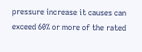pressure increase it causes can exceed 60% or more of the rated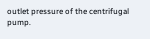outlet pressure of the centrifugal pump.